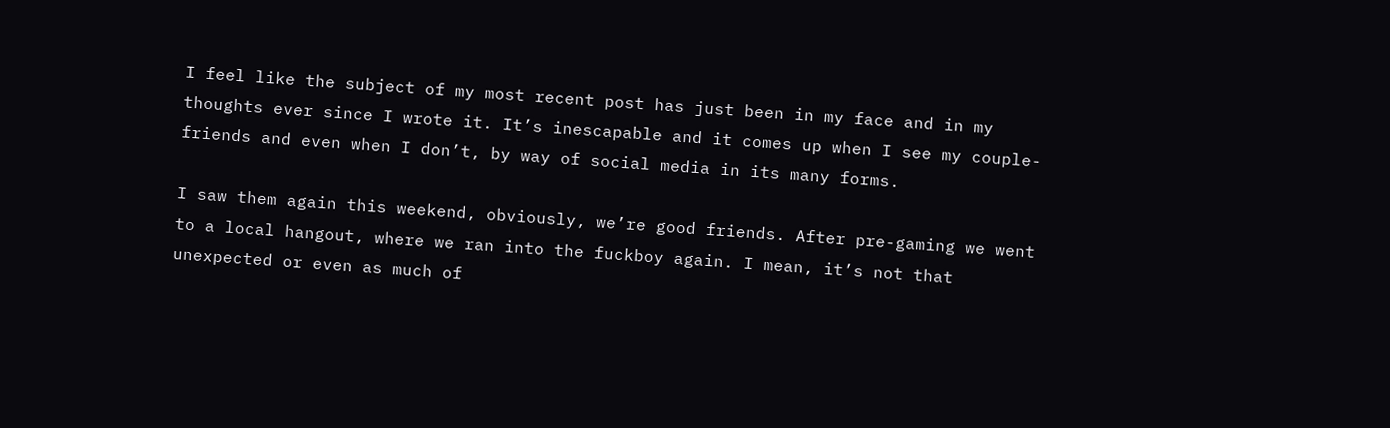I feel like the subject of my most recent post has just been in my face and in my thoughts ever since I wrote it. It’s inescapable and it comes up when I see my couple-friends and even when I don’t, by way of social media in its many forms.

I saw them again this weekend, obviously, we’re good friends. After pre-gaming we went to a local hangout, where we ran into the fuckboy again. I mean, it’s not that unexpected or even as much of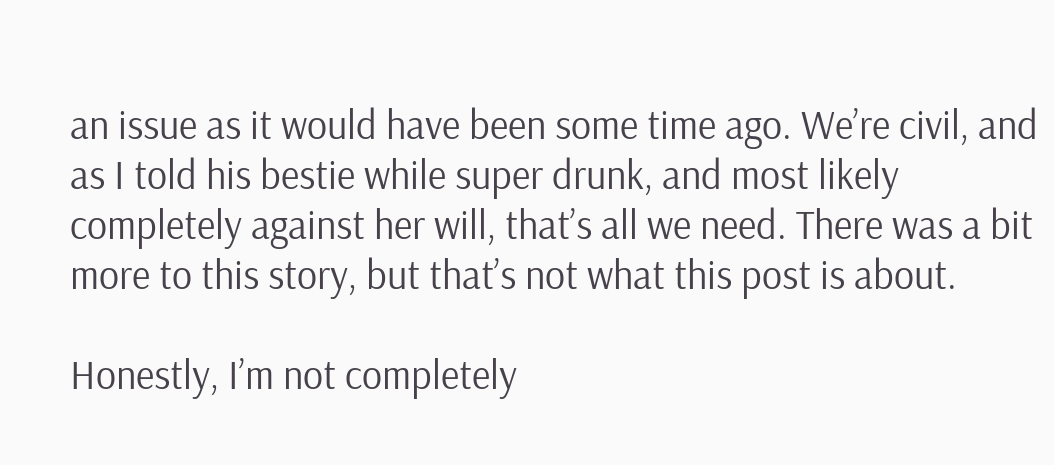an issue as it would have been some time ago. We’re civil, and as I told his bestie while super drunk, and most likely completely against her will, that’s all we need. There was a bit more to this story, but that’s not what this post is about.

Honestly, I’m not completely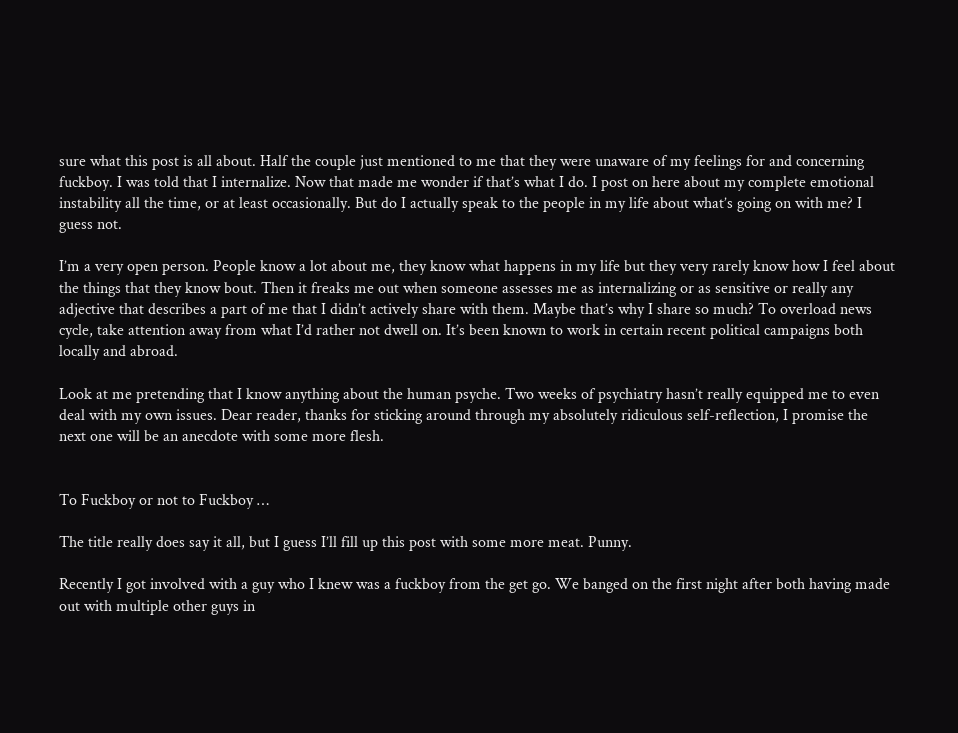sure what this post is all about. Half the couple just mentioned to me that they were unaware of my feelings for and concerning fuckboy. I was told that I internalize. Now that made me wonder if that’s what I do. I post on here about my complete emotional instability all the time, or at least occasionally. But do I actually speak to the people in my life about what’s going on with me? I guess not.

I’m a very open person. People know a lot about me, they know what happens in my life but they very rarely know how I feel about the things that they know bout. Then it freaks me out when someone assesses me as internalizing or as sensitive or really any adjective that describes a part of me that I didn’t actively share with them. Maybe that’s why I share so much? To overload news cycle, take attention away from what I’d rather not dwell on. It’s been known to work in certain recent political campaigns both locally and abroad.

Look at me pretending that I know anything about the human psyche. Two weeks of psychiatry hasn’t really equipped me to even deal with my own issues. Dear reader, thanks for sticking around through my absolutely ridiculous self-reflection, I promise the next one will be an anecdote with some more flesh.


To Fuckboy or not to Fuckboy …

The title really does say it all, but I guess I’ll fill up this post with some more meat. Punny.

Recently I got involved with a guy who I knew was a fuckboy from the get go. We banged on the first night after both having made out with multiple other guys in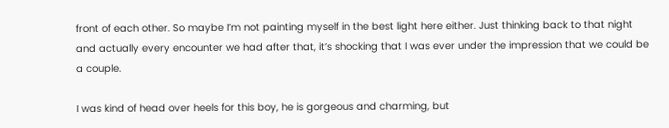front of each other. So maybe I’m not painting myself in the best light here either. Just thinking back to that night and actually every encounter we had after that, it’s shocking that I was ever under the impression that we could be a couple.

I was kind of head over heels for this boy, he is gorgeous and charming, but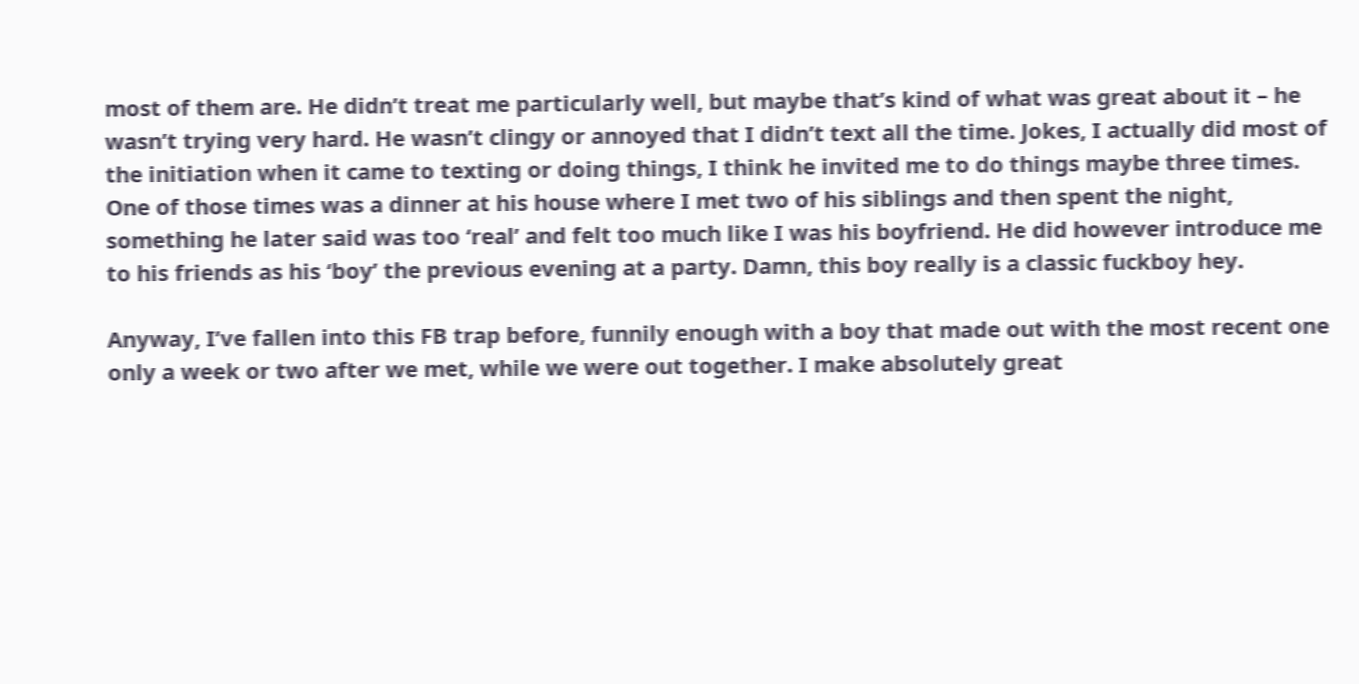most of them are. He didn’t treat me particularly well, but maybe that’s kind of what was great about it – he wasn’t trying very hard. He wasn’t clingy or annoyed that I didn’t text all the time. Jokes, I actually did most of the initiation when it came to texting or doing things, I think he invited me to do things maybe three times. One of those times was a dinner at his house where I met two of his siblings and then spent the night, something he later said was too ‘real’ and felt too much like I was his boyfriend. He did however introduce me to his friends as his ‘boy’ the previous evening at a party. Damn, this boy really is a classic fuckboy hey.

Anyway, I’ve fallen into this FB trap before, funnily enough with a boy that made out with the most recent one only a week or two after we met, while we were out together. I make absolutely great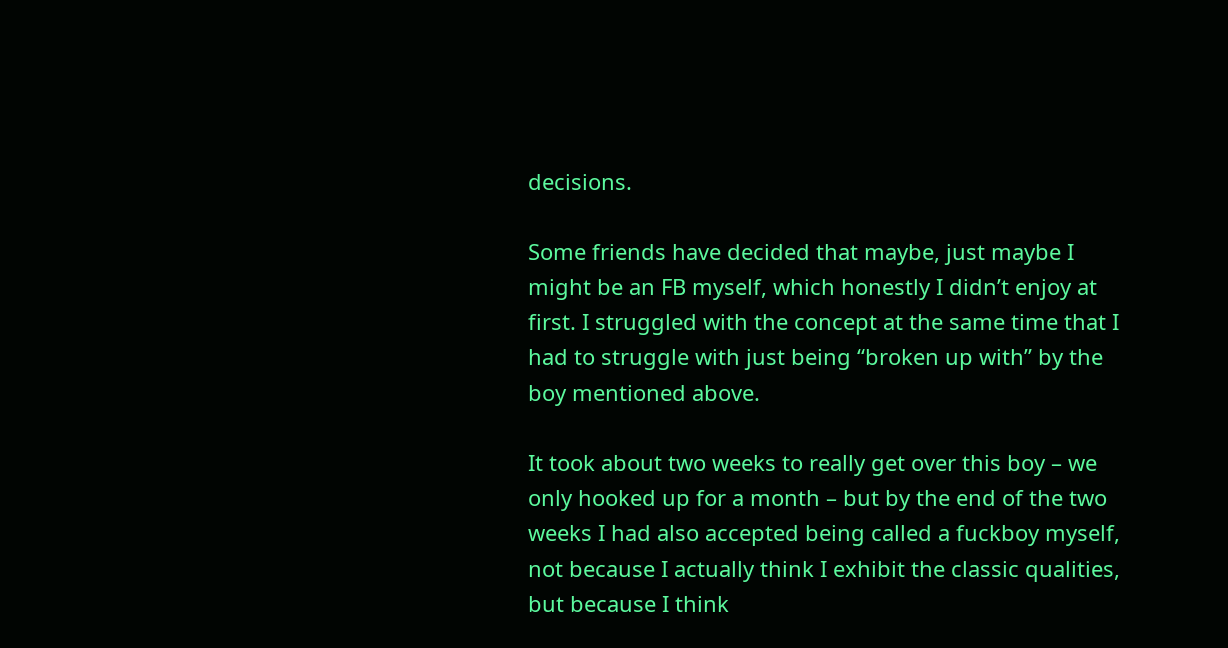decisions.

Some friends have decided that maybe, just maybe I might be an FB myself, which honestly I didn’t enjoy at first. I struggled with the concept at the same time that I had to struggle with just being “broken up with” by the boy mentioned above.

It took about two weeks to really get over this boy – we only hooked up for a month – but by the end of the two weeks I had also accepted being called a fuckboy myself, not because I actually think I exhibit the classic qualities, but because I think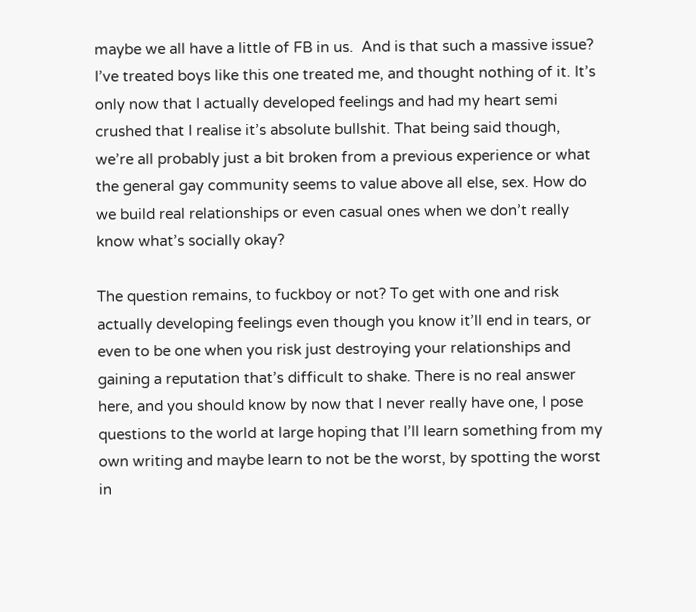maybe we all have a little of FB in us.  And is that such a massive issue? I’ve treated boys like this one treated me, and thought nothing of it. It’s only now that I actually developed feelings and had my heart semi crushed that I realise it’s absolute bullshit. That being said though, we’re all probably just a bit broken from a previous experience or what the general gay community seems to value above all else, sex. How do we build real relationships or even casual ones when we don’t really know what’s socially okay?

The question remains, to fuckboy or not? To get with one and risk actually developing feelings even though you know it’ll end in tears, or even to be one when you risk just destroying your relationships and gaining a reputation that’s difficult to shake. There is no real answer here, and you should know by now that I never really have one, I pose questions to the world at large hoping that I’ll learn something from my own writing and maybe learn to not be the worst, by spotting the worst in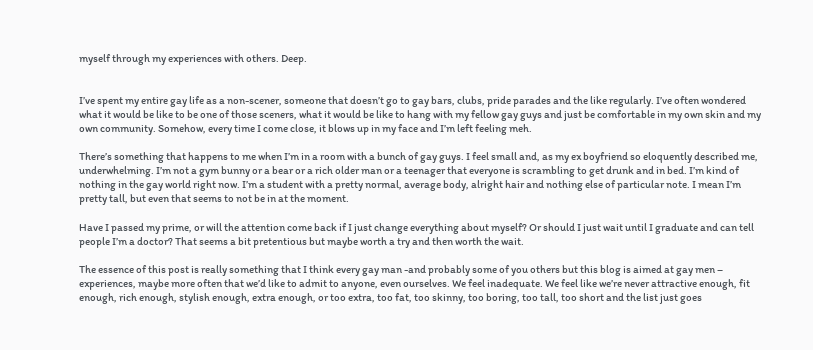myself through my experiences with others. Deep.


I’ve spent my entire gay life as a non-scener, someone that doesn’t go to gay bars, clubs, pride parades and the like regularly. I’ve often wondered what it would be like to be one of those sceners, what it would be like to hang with my fellow gay guys and just be comfortable in my own skin and my own community. Somehow, every time I come close, it blows up in my face and I’m left feeling meh.

There’s something that happens to me when I’m in a room with a bunch of gay guys. I feel small and, as my ex boyfriend so eloquently described me, underwhelming. I’m not a gym bunny or a bear or a rich older man or a teenager that everyone is scrambling to get drunk and in bed. I’m kind of nothing in the gay world right now. I’m a student with a pretty normal, average body, alright hair and nothing else of particular note. I mean I’m pretty tall, but even that seems to not be in at the moment.

Have I passed my prime, or will the attention come back if I just change everything about myself? Or should I just wait until I graduate and can tell people I’m a doctor? That seems a bit pretentious but maybe worth a try and then worth the wait.

The essence of this post is really something that I think every gay man -and probably some of you others but this blog is aimed at gay men – experiences, maybe more often that we’d like to admit to anyone, even ourselves. We feel inadequate. We feel like we’re never attractive enough, fit enough, rich enough, stylish enough, extra enough, or too extra, too fat, too skinny, too boring, too tall, too short and the list just goes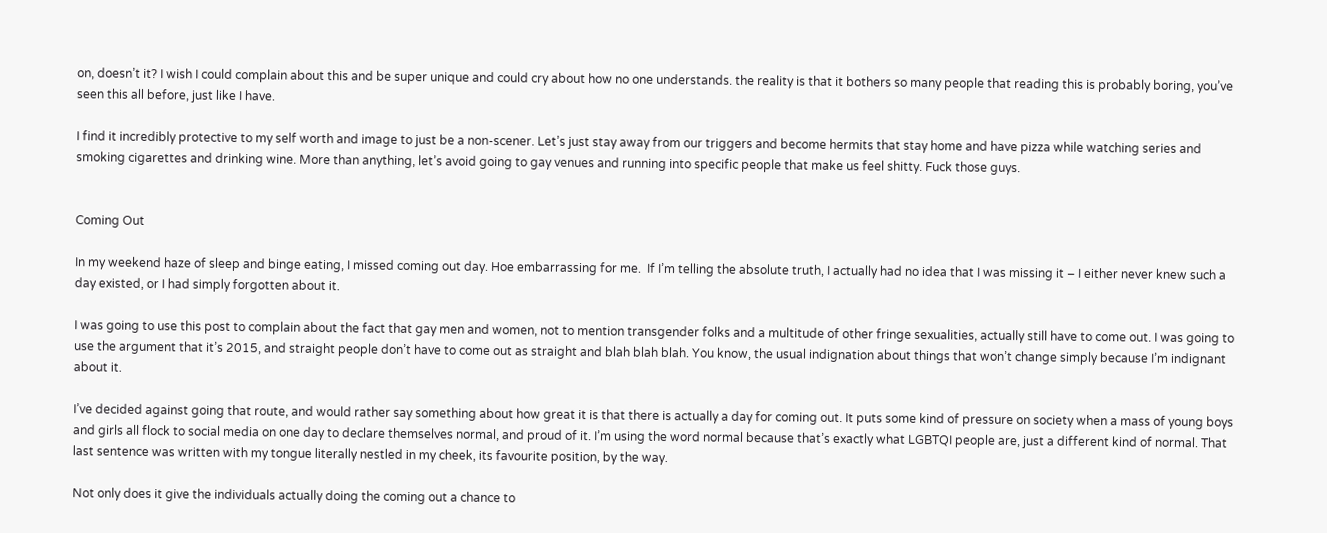on, doesn’t it? I wish I could complain about this and be super unique and could cry about how no one understands. the reality is that it bothers so many people that reading this is probably boring, you’ve seen this all before, just like I have.

I find it incredibly protective to my self worth and image to just be a non-scener. Let’s just stay away from our triggers and become hermits that stay home and have pizza while watching series and smoking cigarettes and drinking wine. More than anything, let’s avoid going to gay venues and running into specific people that make us feel shitty. Fuck those guys.


Coming Out

In my weekend haze of sleep and binge eating, I missed coming out day. Hoe embarrassing for me.  If I’m telling the absolute truth, I actually had no idea that I was missing it – I either never knew such a day existed, or I had simply forgotten about it.

I was going to use this post to complain about the fact that gay men and women, not to mention transgender folks and a multitude of other fringe sexualities, actually still have to come out. I was going to use the argument that it’s 2015, and straight people don’t have to come out as straight and blah blah blah. You know, the usual indignation about things that won’t change simply because I’m indignant about it.

I’ve decided against going that route, and would rather say something about how great it is that there is actually a day for coming out. It puts some kind of pressure on society when a mass of young boys and girls all flock to social media on one day to declare themselves normal, and proud of it. I’m using the word normal because that’s exactly what LGBTQI people are, just a different kind of normal. That last sentence was written with my tongue literally nestled in my cheek, its favourite position, by the way.

Not only does it give the individuals actually doing the coming out a chance to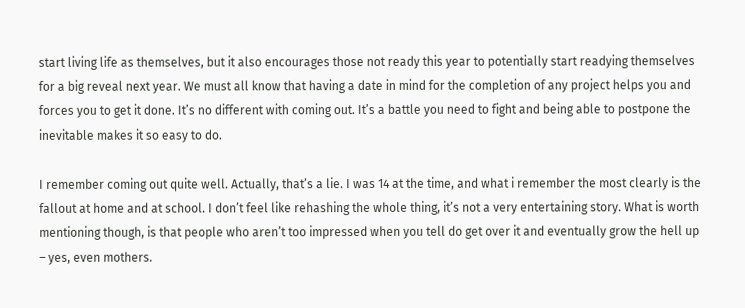start living life as themselves, but it also encourages those not ready this year to potentially start readying themselves for a big reveal next year. We must all know that having a date in mind for the completion of any project helps you and forces you to get it done. It’s no different with coming out. It’s a battle you need to fight and being able to postpone the inevitable makes it so easy to do.

I remember coming out quite well. Actually, that’s a lie. I was 14 at the time, and what i remember the most clearly is the fallout at home and at school. I don’t feel like rehashing the whole thing, it’s not a very entertaining story. What is worth mentioning though, is that people who aren’t too impressed when you tell do get over it and eventually grow the hell up – yes, even mothers.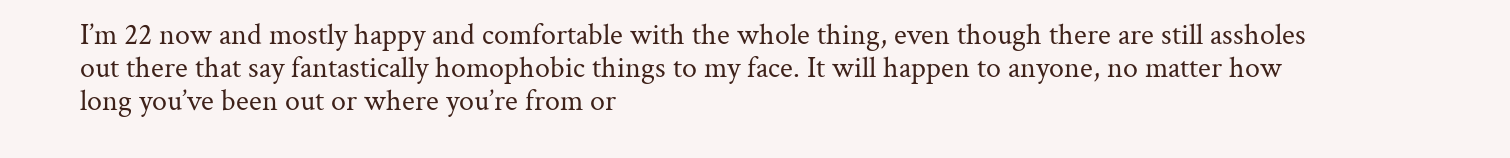I’m 22 now and mostly happy and comfortable with the whole thing, even though there are still assholes out there that say fantastically homophobic things to my face. It will happen to anyone, no matter how long you’ve been out or where you’re from or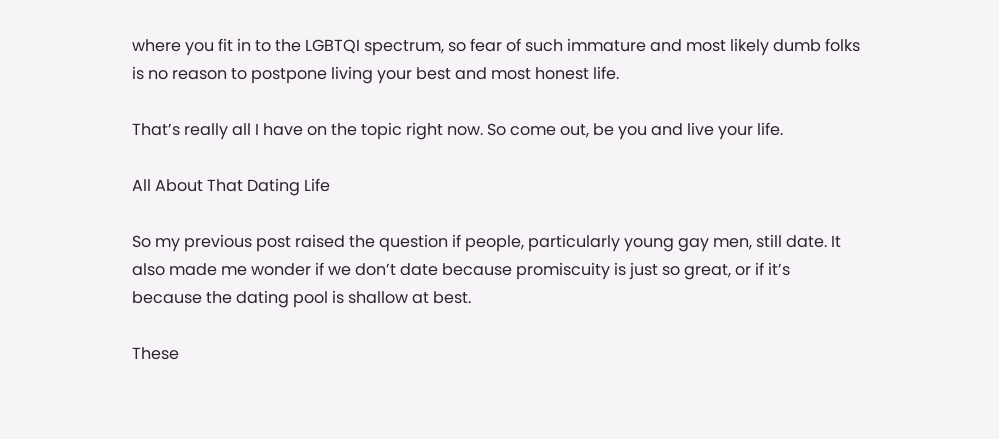where you fit in to the LGBTQI spectrum, so fear of such immature and most likely dumb folks is no reason to postpone living your best and most honest life.

That’s really all I have on the topic right now. So come out, be you and live your life.

All About That Dating Life

So my previous post raised the question if people, particularly young gay men, still date. It also made me wonder if we don’t date because promiscuity is just so great, or if it’s because the dating pool is shallow at best.

These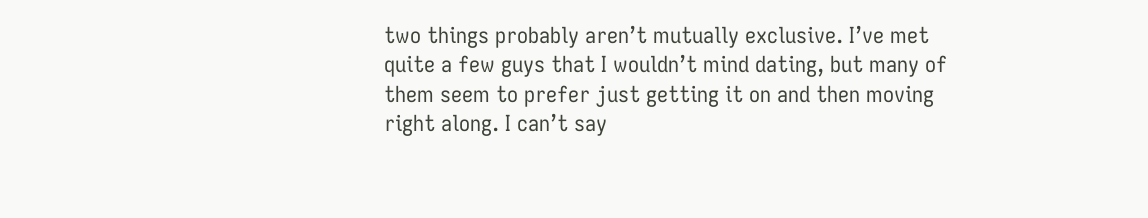two things probably aren’t mutually exclusive. I’ve met quite a few guys that I wouldn’t mind dating, but many of them seem to prefer just getting it on and then moving right along. I can’t say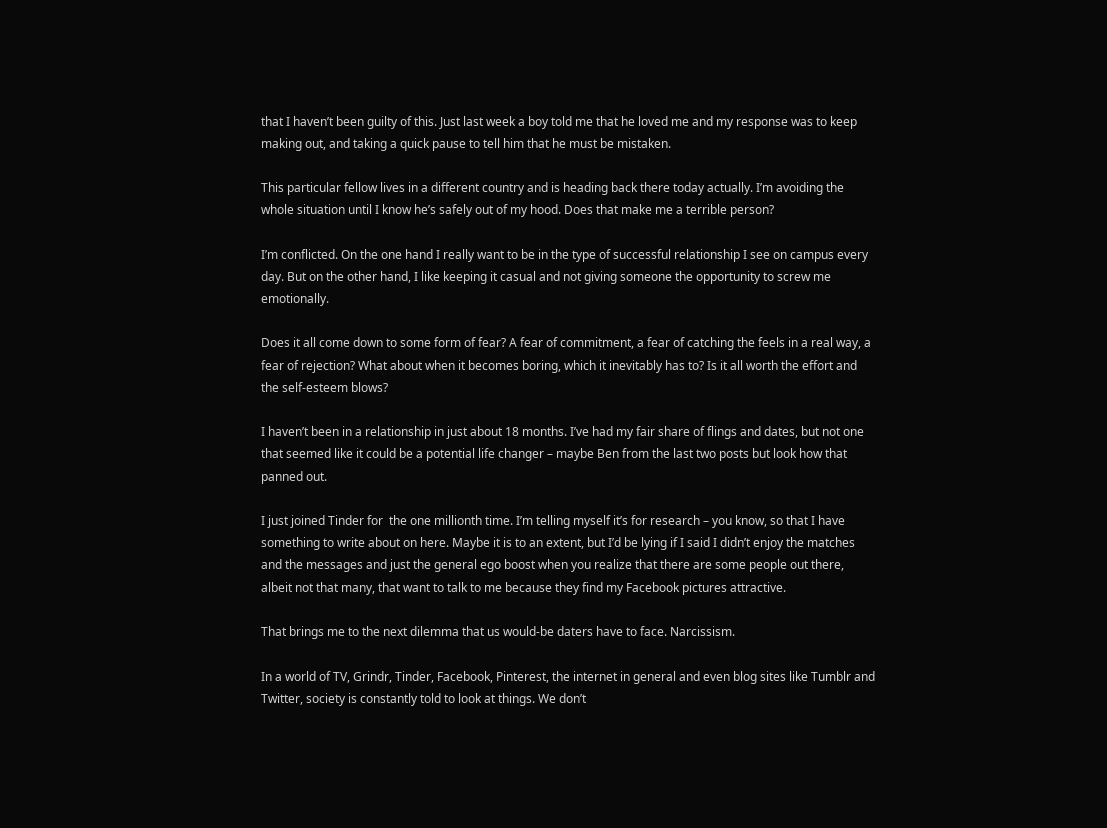that I haven’t been guilty of this. Just last week a boy told me that he loved me and my response was to keep making out, and taking a quick pause to tell him that he must be mistaken.

This particular fellow lives in a different country and is heading back there today actually. I’m avoiding the whole situation until I know he’s safely out of my hood. Does that make me a terrible person?

I’m conflicted. On the one hand I really want to be in the type of successful relationship I see on campus every day. But on the other hand, I like keeping it casual and not giving someone the opportunity to screw me emotionally.

Does it all come down to some form of fear? A fear of commitment, a fear of catching the feels in a real way, a fear of rejection? What about when it becomes boring, which it inevitably has to? Is it all worth the effort and the self-esteem blows?

I haven’t been in a relationship in just about 18 months. I’ve had my fair share of flings and dates, but not one that seemed like it could be a potential life changer – maybe Ben from the last two posts but look how that panned out.

I just joined Tinder for  the one millionth time. I’m telling myself it’s for research – you know, so that I have something to write about on here. Maybe it is to an extent, but I’d be lying if I said I didn’t enjoy the matches and the messages and just the general ego boost when you realize that there are some people out there, albeit not that many, that want to talk to me because they find my Facebook pictures attractive.

That brings me to the next dilemma that us would-be daters have to face. Narcissism.

In a world of TV, Grindr, Tinder, Facebook, Pinterest, the internet in general and even blog sites like Tumblr and Twitter, society is constantly told to look at things. We don’t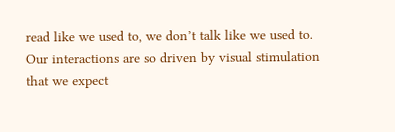read like we used to, we don’t talk like we used to. Our interactions are so driven by visual stimulation that we expect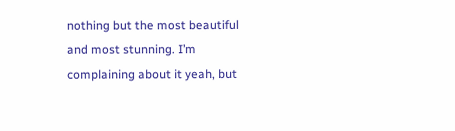nothing but the most beautiful and most stunning. I’m complaining about it yeah, but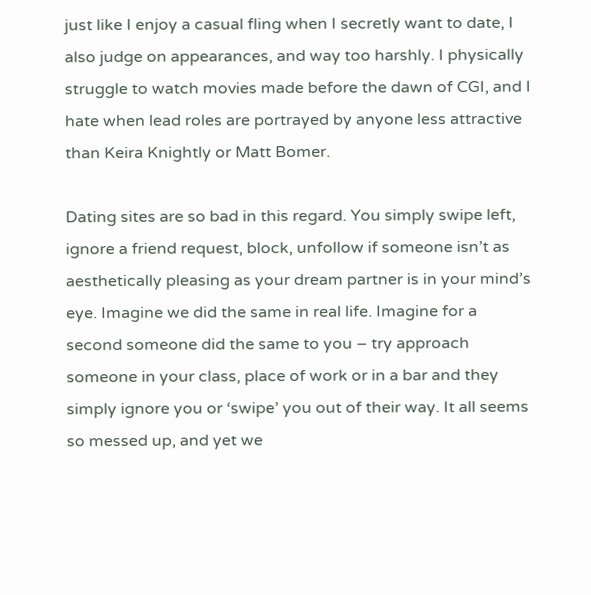just like I enjoy a casual fling when I secretly want to date, I also judge on appearances, and way too harshly. I physically struggle to watch movies made before the dawn of CGI, and I hate when lead roles are portrayed by anyone less attractive than Keira Knightly or Matt Bomer.

Dating sites are so bad in this regard. You simply swipe left, ignore a friend request, block, unfollow if someone isn’t as aesthetically pleasing as your dream partner is in your mind’s eye. Imagine we did the same in real life. Imagine for a second someone did the same to you – try approach someone in your class, place of work or in a bar and they simply ignore you or ‘swipe’ you out of their way. It all seems so messed up, and yet we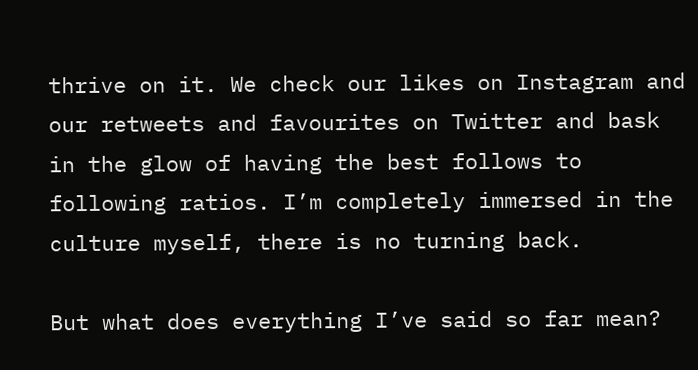thrive on it. We check our likes on Instagram and our retweets and favourites on Twitter and bask in the glow of having the best follows to following ratios. I’m completely immersed in the culture myself, there is no turning back.

But what does everything I’ve said so far mean?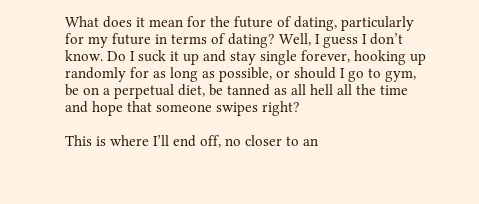What does it mean for the future of dating, particularly for my future in terms of dating? Well, I guess I don’t know. Do I suck it up and stay single forever, hooking up randomly for as long as possible, or should I go to gym, be on a perpetual diet, be tanned as all hell all the time and hope that someone swipes right?

This is where I’ll end off, no closer to an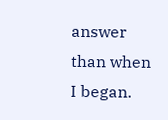answer than when I began.